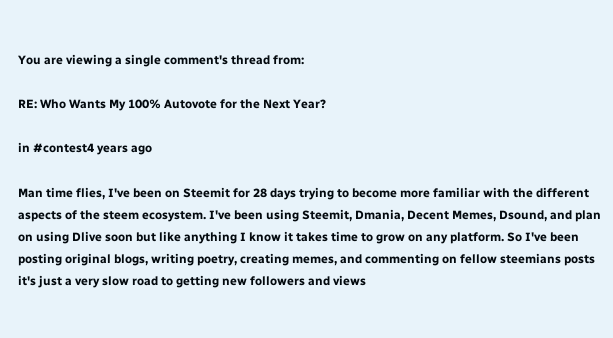You are viewing a single comment's thread from:

RE: Who Wants My 100% Autovote for the Next Year?

in #contest4 years ago

Man time flies, I've been on Steemit for 28 days trying to become more familiar with the different aspects of the steem ecosystem. I've been using Steemit, Dmania, Decent Memes, Dsound, and plan on using Dlive soon but like anything I know it takes time to grow on any platform. So I've been posting original blogs, writing poetry, creating memes, and commenting on fellow steemians posts it's just a very slow road to getting new followers and views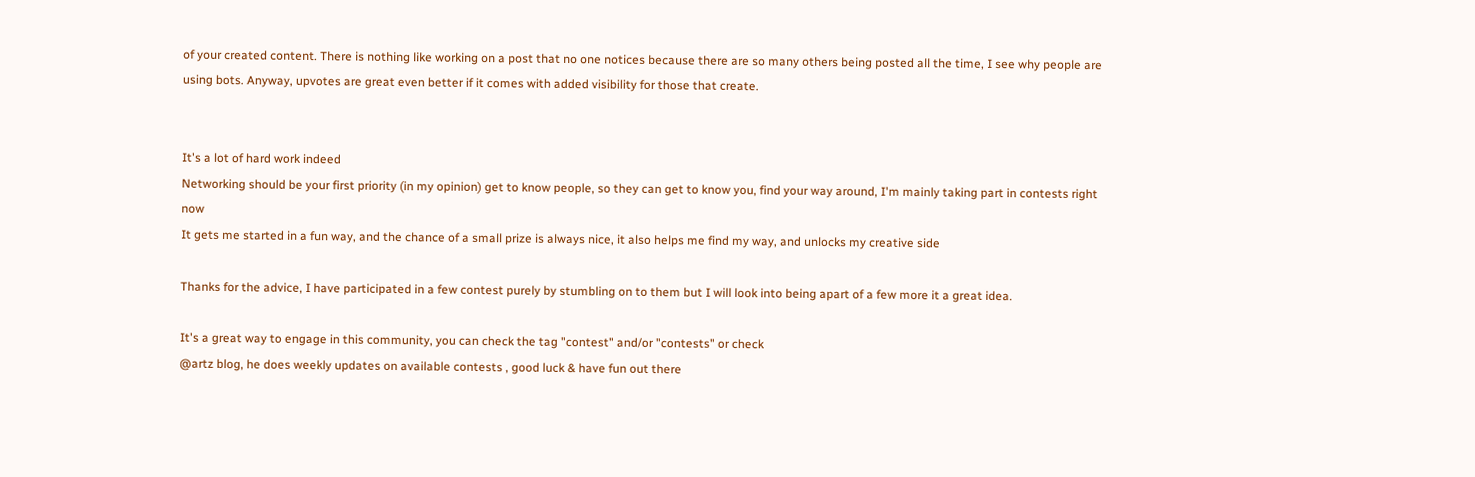of your created content. There is nothing like working on a post that no one notices because there are so many others being posted all the time, I see why people are using bots. Anyway, upvotes are great even better if it comes with added visibility for those that create.


It's a lot of hard work indeed
Networking should be your first priority (in my opinion) get to know people, so they can get to know you, find your way around, I'm mainly taking part in contests right now
It gets me started in a fun way, and the chance of a small prize is always nice, it also helps me find my way, and unlocks my creative side

Thanks for the advice, I have participated in a few contest purely by stumbling on to them but I will look into being apart of a few more it a great idea.

It's a great way to engage in this community, you can check the tag "contest" and/or "contests" or check
@artz blog, he does weekly updates on available contests , good luck & have fun out there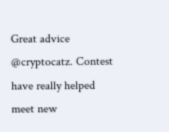Great advice @cryptocatz. Contest have really helped meet new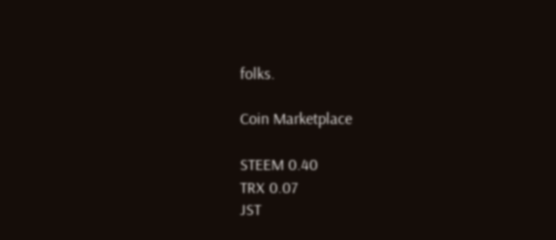folks.

Coin Marketplace

STEEM 0.40
TRX 0.07
JST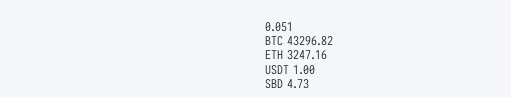0.051
BTC 43296.82
ETH 3247.16
USDT 1.00
SBD 4.73